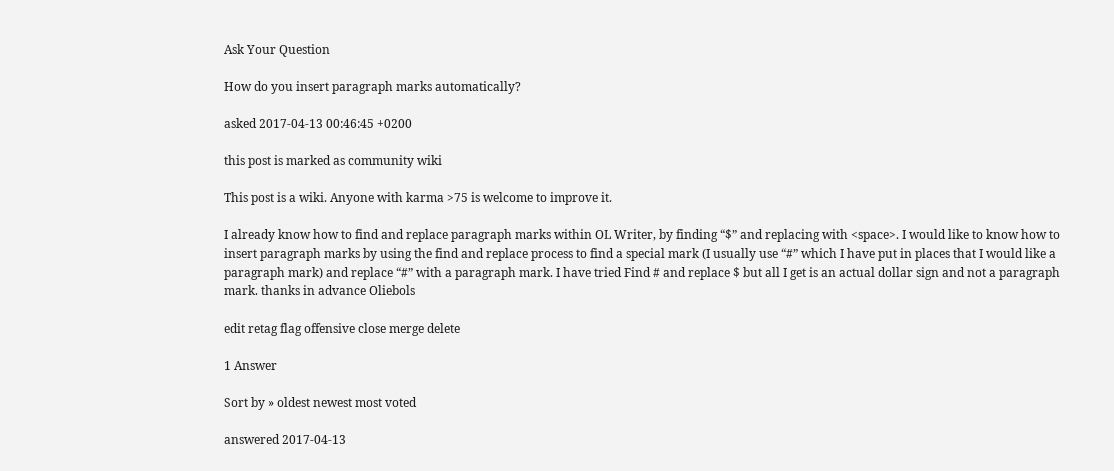Ask Your Question

How do you insert paragraph marks automatically?

asked 2017-04-13 00:46:45 +0200

this post is marked as community wiki

This post is a wiki. Anyone with karma >75 is welcome to improve it.

I already know how to find and replace paragraph marks within OL Writer, by finding “$” and replacing with <space>. I would like to know how to insert paragraph marks by using the find and replace process to find a special mark (I usually use “#” which I have put in places that I would like a paragraph mark) and replace “#” with a paragraph mark. I have tried Find # and replace $ but all I get is an actual dollar sign and not a paragraph mark. thanks in advance Oliebols

edit retag flag offensive close merge delete

1 Answer

Sort by » oldest newest most voted

answered 2017-04-13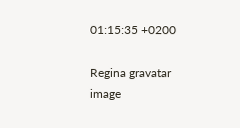01:15:35 +0200

Regina gravatar image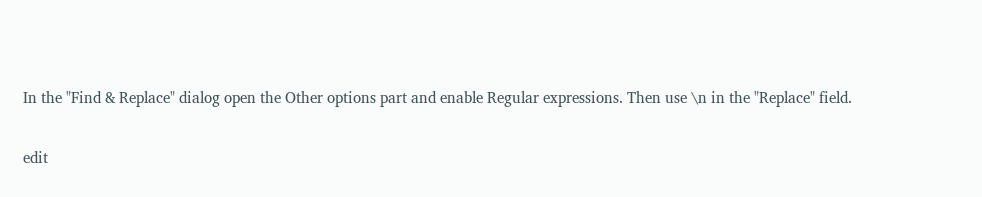In the "Find & Replace" dialog open the Other options part and enable Regular expressions. Then use \n in the "Replace" field.

edit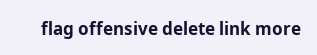flag offensive delete link more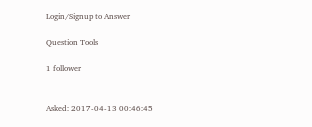Login/Signup to Answer

Question Tools

1 follower


Asked: 2017-04-13 00:46:45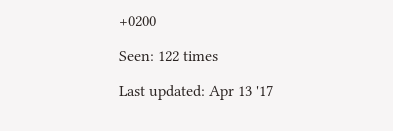+0200

Seen: 122 times

Last updated: Apr 13 '17